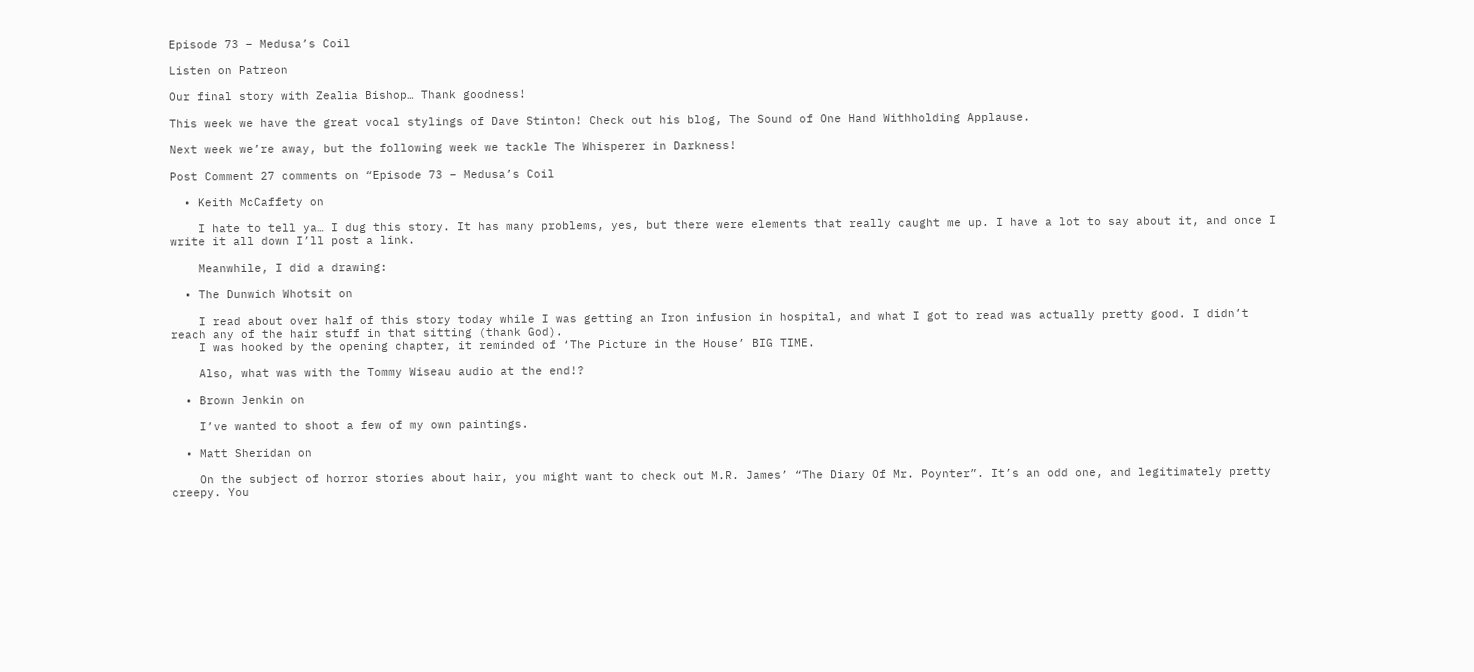Episode 73 – Medusa’s Coil

Listen on Patreon

Our final story with Zealia Bishop… Thank goodness!

This week we have the great vocal stylings of Dave Stinton! Check out his blog, The Sound of One Hand Withholding Applause.

Next week we’re away, but the following week we tackle The Whisperer in Darkness!

Post Comment 27 comments on “Episode 73 – Medusa’s Coil

  • Keith McCaffety on

    I hate to tell ya… I dug this story. It has many problems, yes, but there were elements that really caught me up. I have a lot to say about it, and once I write it all down I’ll post a link.

    Meanwhile, I did a drawing:

  • The Dunwich Whotsit on

    I read about over half of this story today while I was getting an Iron infusion in hospital, and what I got to read was actually pretty good. I didn’t reach any of the hair stuff in that sitting (thank God).
    I was hooked by the opening chapter, it reminded of ‘The Picture in the House’ BIG TIME.

    Also, what was with the Tommy Wiseau audio at the end!?

  • Brown Jenkin on

    I’ve wanted to shoot a few of my own paintings.

  • Matt Sheridan on

    On the subject of horror stories about hair, you might want to check out M.R. James’ “The Diary Of Mr. Poynter”. It’s an odd one, and legitimately pretty creepy. You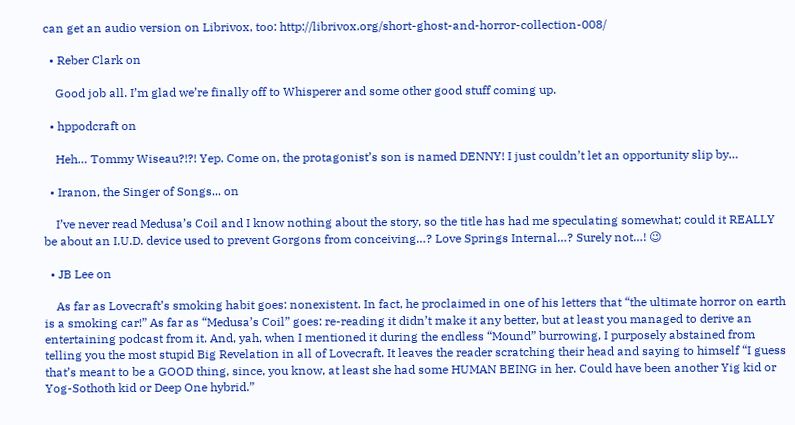can get an audio version on Librivox, too: http://librivox.org/short-ghost-and-horror-collection-008/

  • Reber Clark on

    Good job all. I’m glad we’re finally off to Whisperer and some other good stuff coming up.

  • hppodcraft on

    Heh… Tommy Wiseau?!?! Yep. Come on, the protagonist’s son is named DENNY! I just couldn’t let an opportunity slip by…

  • Iranon, the Singer of Songs... on

    I’ve never read Medusa’s Coil and I know nothing about the story, so the title has had me speculating somewhat; could it REALLY be about an I.U.D. device used to prevent Gorgons from conceiving…? Love Springs Internal…? Surely not…! 😉

  • JB Lee on

    As far as Lovecraft’s smoking habit goes: nonexistent. In fact, he proclaimed in one of his letters that “the ultimate horror on earth is a smoking car!” As far as “Medusa’s Coil” goes: re-reading it didn’t make it any better, but at least you managed to derive an entertaining podcast from it. And, yah, when I mentioned it during the endless “Mound” burrowing, I purposely abstained from telling you the most stupid Big Revelation in all of Lovecraft. It leaves the reader scratching their head and saying to himself “I guess that’s meant to be a GOOD thing, since, you know, at least she had some HUMAN BEING in her. Could have been another Yig kid or Yog-Sothoth kid or Deep One hybrid.”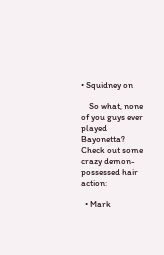• Squidney on

    So what, none of you guys ever played Bayonetta? Check out some crazy demon-possessed hair action:

  • Mark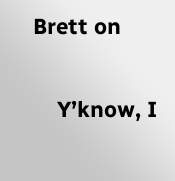Brett on

    Y’know, I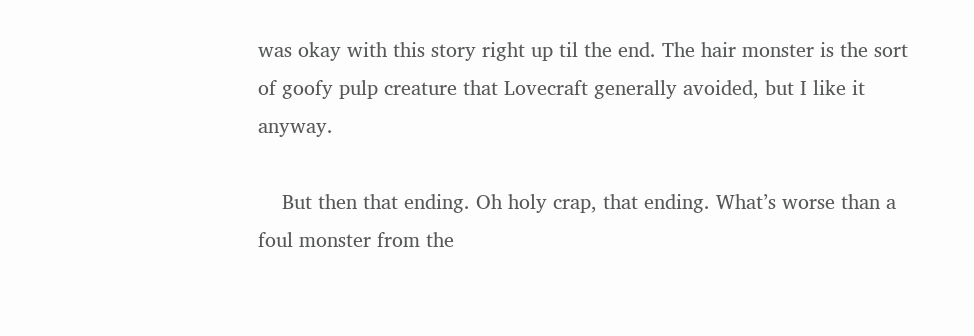was okay with this story right up til the end. The hair monster is the sort of goofy pulp creature that Lovecraft generally avoided, but I like it anyway.

    But then that ending. Oh holy crap, that ending. What’s worse than a foul monster from the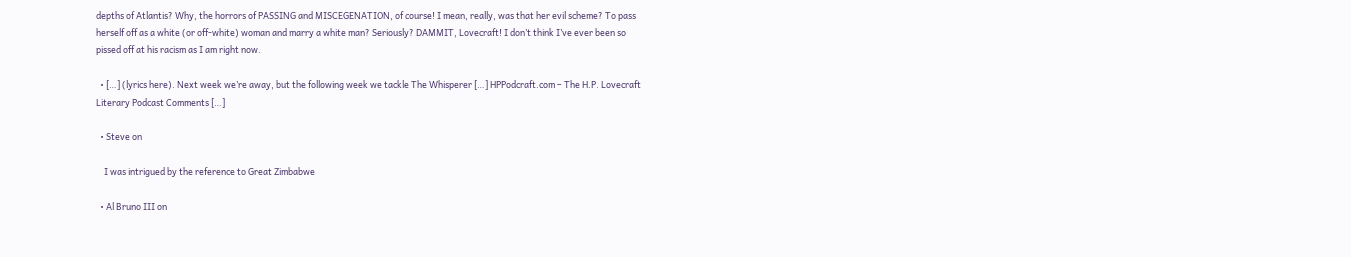depths of Atlantis? Why, the horrors of PASSING and MISCEGENATION, of course! I mean, really, was that her evil scheme? To pass herself off as a white (or off-white) woman and marry a white man? Seriously? DAMMIT, Lovecraft! I don’t think I’ve ever been so pissed off at his racism as I am right now.

  • […] (lyrics here). Next week we’re away, but the following week we tackle The Whisperer […] HPPodcraft.com – The H.P. Lovecraft Literary Podcast Comments […]

  • Steve on

    I was intrigued by the reference to Great Zimbabwe

  • Al Bruno III on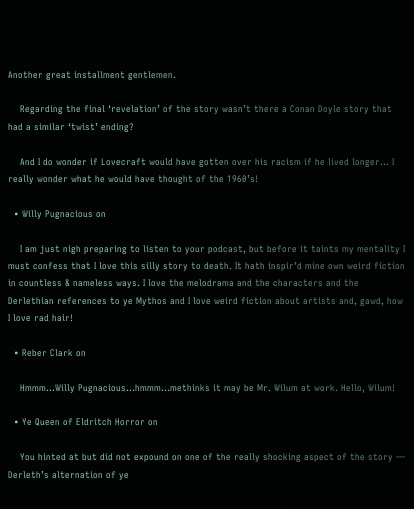Another great installment gentlemen.

    Regarding the final ‘revelation’ of the story wasn’t there a Conan Doyle story that had a similar ‘twist’ ending?

    And I do wonder if Lovecraft would have gotten over his racism if he lived longer… I really wonder what he would have thought of the 1960’s!

  • Willy Pugnacious on

    I am just nigh preparing to listen to your podcast, but before it taints my mentality I must confess that I love this silly story to death. It hath inspir’d mine own weird fiction in countless & nameless ways. I love the melodrama and the characters and the Derlethian references to ye Mythos and I love weird fiction about artists and, gawd, how I love rad hair!

  • Reber Clark on

    Hmmm…Willy Pugnacious…hmmm…methinks it may be Mr. Wilum at work. Hello, Wilum!

  • Ye Queen of Eldritch Horror on

    You hinted at but did not expound on one of the really shocking aspect of the story — Derleth’s alternation of ye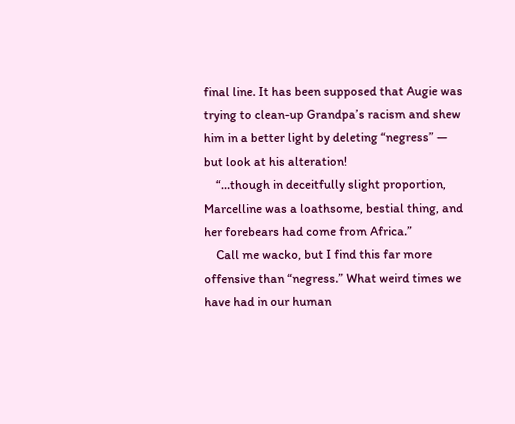final line. It has been supposed that Augie was trying to clean-up Grandpa’s racism and shew him in a better light by deleting “negress” — but look at his alteration!
    “…though in deceitfully slight proportion, Marcelline was a loathsome, bestial thing, and her forebears had come from Africa.”
    Call me wacko, but I find this far more offensive than “negress.” What weird times we have had in our human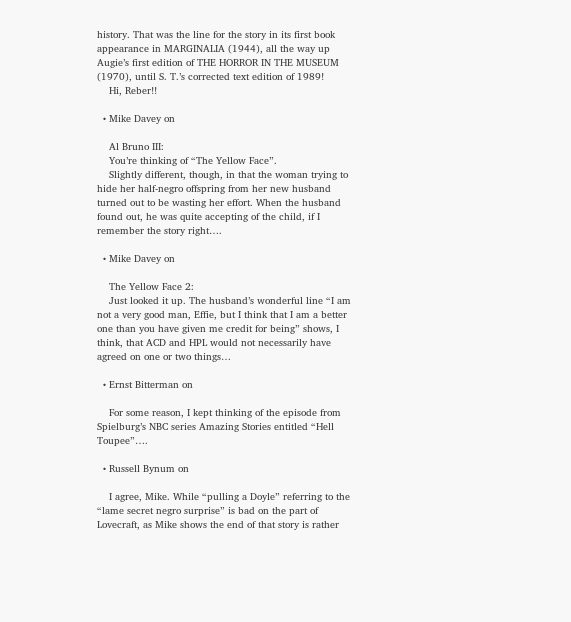history. That was the line for the story in its first book appearance in MARGINALIA (1944), all the way up Augie’s first edition of THE HORROR IN THE MUSEUM (1970), until S. T.’s corrected text edition of 1989!
    Hi, Reber!!

  • Mike Davey on

    Al Bruno III:
    You’re thinking of “The Yellow Face”.
    Slightly different, though, in that the woman trying to hide her half-negro offspring from her new husband turned out to be wasting her effort. When the husband found out, he was quite accepting of the child, if I remember the story right….

  • Mike Davey on

    The Yellow Face 2:
    Just looked it up. The husband’s wonderful line “I am not a very good man, Effie, but I think that I am a better one than you have given me credit for being” shows, I think, that ACD and HPL would not necessarily have agreed on one or two things…

  • Ernst Bitterman on

    For some reason, I kept thinking of the episode from Spielburg’s NBC series Amazing Stories entitled “Hell Toupee”….

  • Russell Bynum on

    I agree, Mike. While “pulling a Doyle” referring to the “lame secret negro surprise” is bad on the part of Lovecraft, as Mike shows the end of that story is rather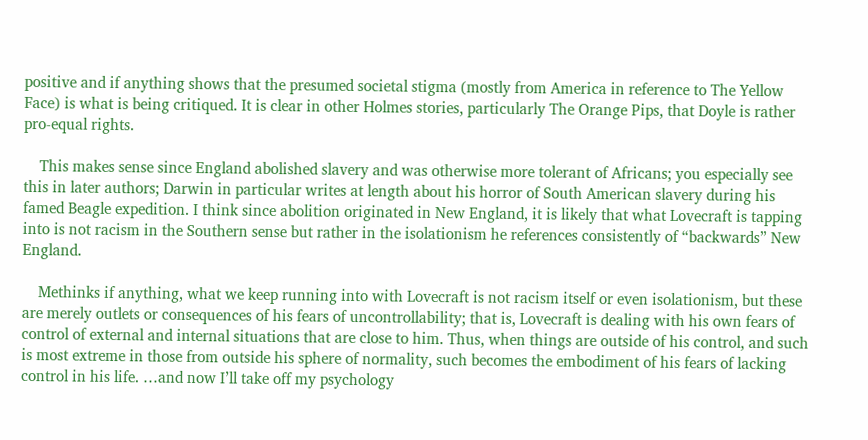positive and if anything shows that the presumed societal stigma (mostly from America in reference to The Yellow Face) is what is being critiqued. It is clear in other Holmes stories, particularly The Orange Pips, that Doyle is rather pro-equal rights.

    This makes sense since England abolished slavery and was otherwise more tolerant of Africans; you especially see this in later authors; Darwin in particular writes at length about his horror of South American slavery during his famed Beagle expedition. I think since abolition originated in New England, it is likely that what Lovecraft is tapping into is not racism in the Southern sense but rather in the isolationism he references consistently of “backwards” New England.

    Methinks if anything, what we keep running into with Lovecraft is not racism itself or even isolationism, but these are merely outlets or consequences of his fears of uncontrollability; that is, Lovecraft is dealing with his own fears of control of external and internal situations that are close to him. Thus, when things are outside of his control, and such is most extreme in those from outside his sphere of normality, such becomes the embodiment of his fears of lacking control in his life. …and now I’ll take off my psychology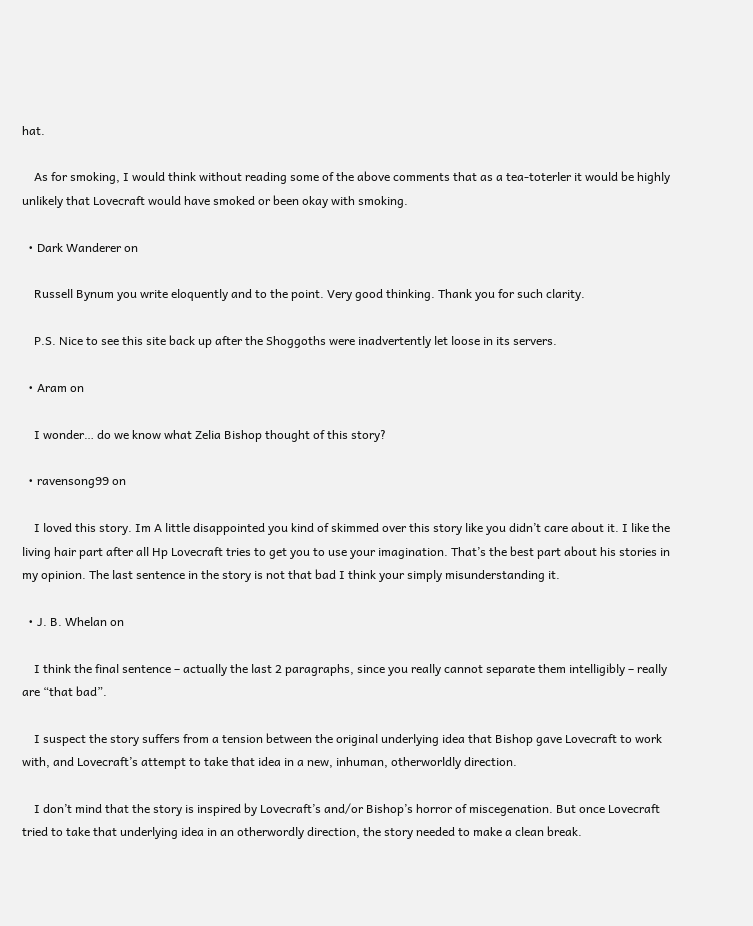hat.

    As for smoking, I would think without reading some of the above comments that as a tea-toterler it would be highly unlikely that Lovecraft would have smoked or been okay with smoking.

  • Dark Wanderer on

    Russell Bynum you write eloquently and to the point. Very good thinking. Thank you for such clarity.

    P.S. Nice to see this site back up after the Shoggoths were inadvertently let loose in its servers.

  • Aram on

    I wonder… do we know what Zelia Bishop thought of this story?

  • ravensong99 on

    I loved this story. Im A little disappointed you kind of skimmed over this story like you didn’t care about it. I like the living hair part after all Hp Lovecraft tries to get you to use your imagination. That’s the best part about his stories in my opinion. The last sentence in the story is not that bad I think your simply misunderstanding it.

  • J. B. Whelan on

    I think the final sentence – actually the last 2 paragraphs, since you really cannot separate them intelligibly – really are “that bad”.

    I suspect the story suffers from a tension between the original underlying idea that Bishop gave Lovecraft to work with, and Lovecraft’s attempt to take that idea in a new, inhuman, otherworldly direction.

    I don’t mind that the story is inspired by Lovecraft’s and/or Bishop’s horror of miscegenation. But once Lovecraft tried to take that underlying idea in an otherwordly direction, the story needed to make a clean break.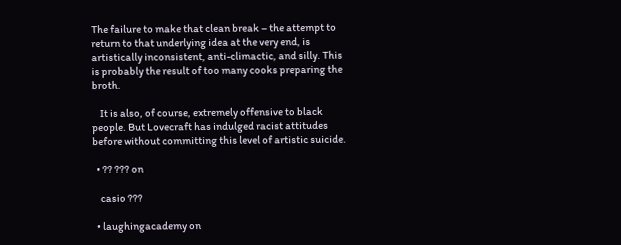The failure to make that clean break – the attempt to return to that underlying idea at the very end, is artistically inconsistent, anti-climactic, and silly. This is probably the result of too many cooks preparing the broth.

    It is also, of course, extremely offensive to black people. But Lovecraft has indulged racist attitudes before without committing this level of artistic suicide.

  • ?? ??? on

    casio ???

  • laughingacademy on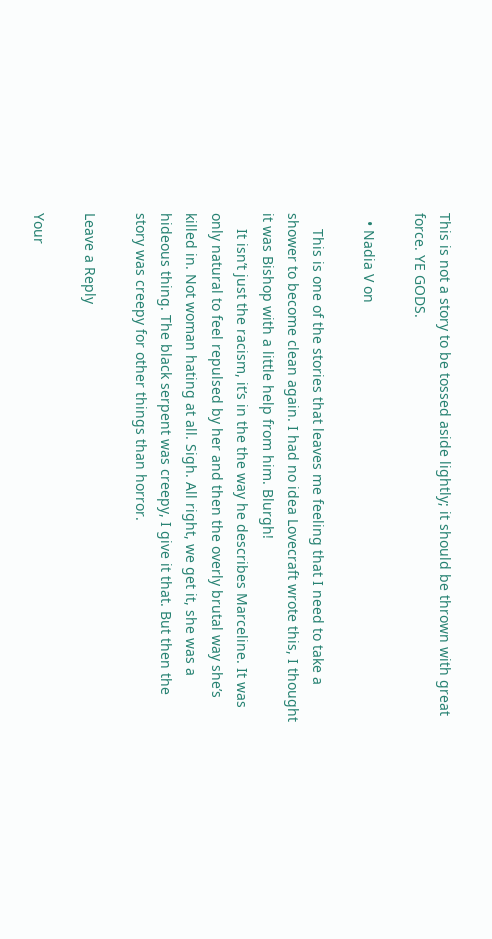This is not a story to be tossed aside lightly; it should be thrown with great force. YE GODS.

  • Nadia V on

    This is one of the stories that leaves me feeling that I need to take a shower to become clean again. I had no idea Lovecraft wrote this, I thought it was Bishop with a little help from him. Blurgh!
    It isn’t just the racism, it’s in the the way he describes Marceline. It was only natural to feel repulsed by her and then the overly brutal way she’s killed in. Not woman hating at all. Sigh. All right, we get it, she was a hideous thing. The black serpent was creepy, I give it that. But then the story was creepy for other things than horror.

Leave a Reply

Your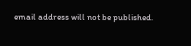email address will not be published.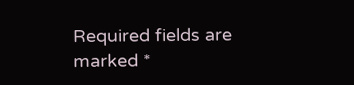Required fields are marked *